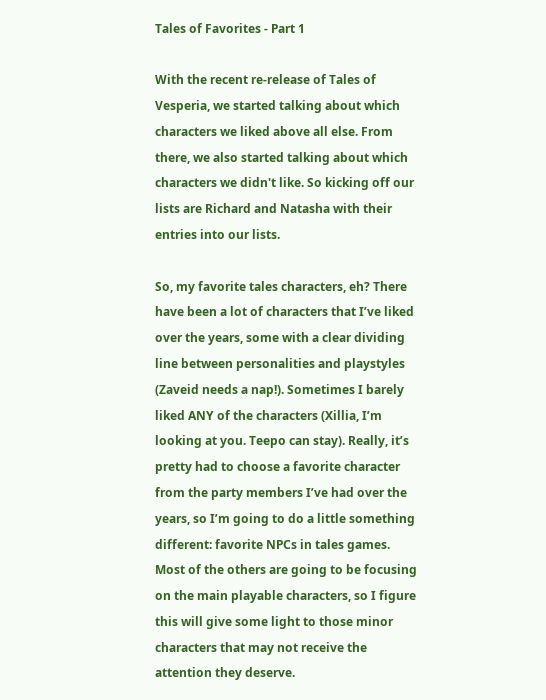Tales of Favorites - Part 1

With the recent re-release of Tales of Vesperia, we started talking about which characters we liked above all else. From there, we also started talking about which characters we didn't like. So kicking off our lists are Richard and Natasha with their entries into our lists.

So, my favorite tales characters, eh? There have been a lot of characters that I’ve liked over the years, some with a clear dividing line between personalities and playstyles (Zaveid needs a nap!). Sometimes I barely liked ANY of the characters (Xillia, I’m looking at you. Teepo can stay). Really, it’s pretty had to choose a favorite character from the party members I’ve had over the years, so I’m going to do a little something different: favorite NPCs in tales games. Most of the others are going to be focusing on the main playable characters, so I figure this will give some light to those minor characters that may not receive the attention they deserve.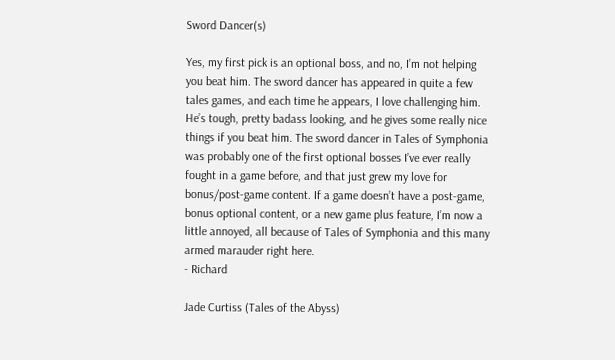Sword Dancer(s)

Yes, my first pick is an optional boss, and no, I’m not helping you beat him. The sword dancer has appeared in quite a few tales games, and each time he appears, I love challenging him. He’s tough, pretty badass looking, and he gives some really nice things if you beat him. The sword dancer in Tales of Symphonia was probably one of the first optional bosses I’ve ever really fought in a game before, and that just grew my love for bonus/post-game content. If a game doesn’t have a post-game, bonus optional content, or a new game plus feature, I’m now a little annoyed, all because of Tales of Symphonia and this many armed marauder right here.
- Richard

Jade Curtiss (Tales of the Abyss)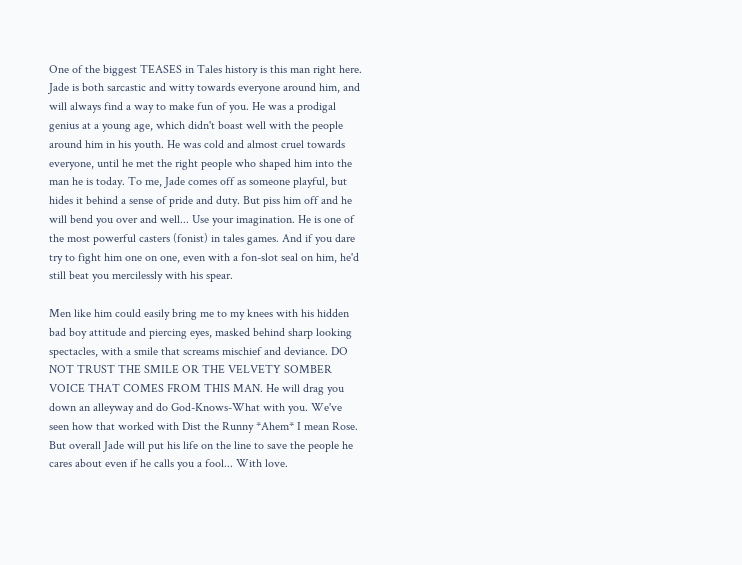One of the biggest TEASES in Tales history is this man right here. Jade is both sarcastic and witty towards everyone around him, and will always find a way to make fun of you. He was a prodigal genius at a young age, which didn't boast well with the people around him in his youth. He was cold and almost cruel towards everyone, until he met the right people who shaped him into the man he is today. To me, Jade comes off as someone playful, but hides it behind a sense of pride and duty. But piss him off and he will bend you over and well... Use your imagination. He is one of the most powerful casters (fonist) in tales games. And if you dare try to fight him one on one, even with a fon-slot seal on him, he'd still beat you mercilessly with his spear.

Men like him could easily bring me to my knees with his hidden bad boy attitude and piercing eyes, masked behind sharp looking spectacles, with a smile that screams mischief and deviance. DO NOT TRUST THE SMILE OR THE VELVETY SOMBER VOICE THAT COMES FROM THIS MAN. He will drag you down an alleyway and do God-Knows-What with you. We've seen how that worked with Dist the Runny *Ahem* I mean Rose. But overall Jade will put his life on the line to save the people he cares about even if he calls you a fool... With love.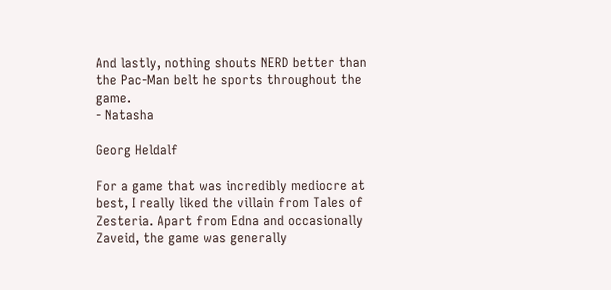And lastly, nothing shouts NERD better than the Pac-Man belt he sports throughout the game.
- Natasha

Georg Heldalf

For a game that was incredibly mediocre at best, I really liked the villain from Tales of Zesteria. Apart from Edna and occasionally Zaveid, the game was generally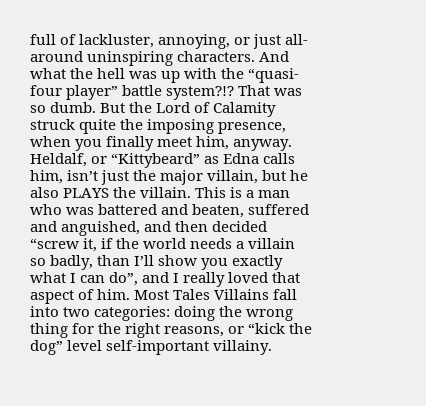full of lackluster, annoying, or just all-around uninspiring characters. And what the hell was up with the “quasi-four player” battle system?!? That was so dumb. But the Lord of Calamity struck quite the imposing presence, when you finally meet him, anyway. Heldalf, or “Kittybeard” as Edna calls him, isn’t just the major villain, but he also PLAYS the villain. This is a man who was battered and beaten, suffered and anguished, and then decided “screw it, if the world needs a villain so badly, than I’ll show you exactly what I can do”, and I really loved that aspect of him. Most Tales Villains fall into two categories: doing the wrong thing for the right reasons, or “kick the dog” level self-important villainy.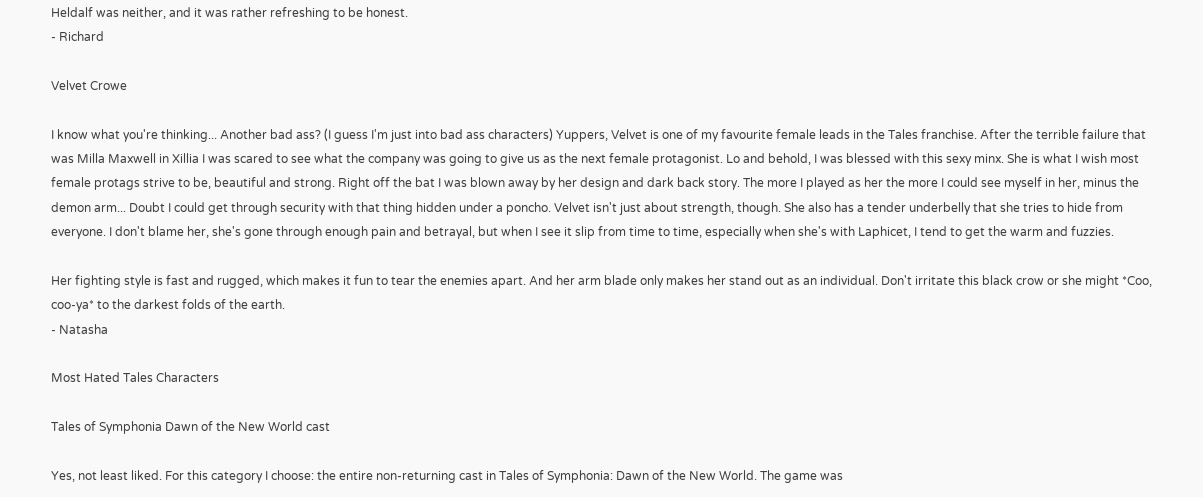Heldalf was neither, and it was rather refreshing to be honest.
- Richard

Velvet Crowe

I know what you're thinking... Another bad ass? (I guess I'm just into bad ass characters) Yuppers, Velvet is one of my favourite female leads in the Tales franchise. After the terrible failure that was Milla Maxwell in Xillia I was scared to see what the company was going to give us as the next female protagonist. Lo and behold, I was blessed with this sexy minx. She is what I wish most female protags strive to be, beautiful and strong. Right off the bat I was blown away by her design and dark back story. The more I played as her the more I could see myself in her, minus the demon arm... Doubt I could get through security with that thing hidden under a poncho. Velvet isn't just about strength, though. She also has a tender underbelly that she tries to hide from everyone. I don't blame her, she's gone through enough pain and betrayal, but when I see it slip from time to time, especially when she's with Laphicet, I tend to get the warm and fuzzies.

Her fighting style is fast and rugged, which makes it fun to tear the enemies apart. And her arm blade only makes her stand out as an individual. Don't irritate this black crow or she might *Coo, coo-ya* to the darkest folds of the earth.
- Natasha

Most Hated Tales Characters

Tales of Symphonia Dawn of the New World cast

Yes, not least liked. For this category I choose: the entire non-returning cast in Tales of Symphonia: Dawn of the New World. The game was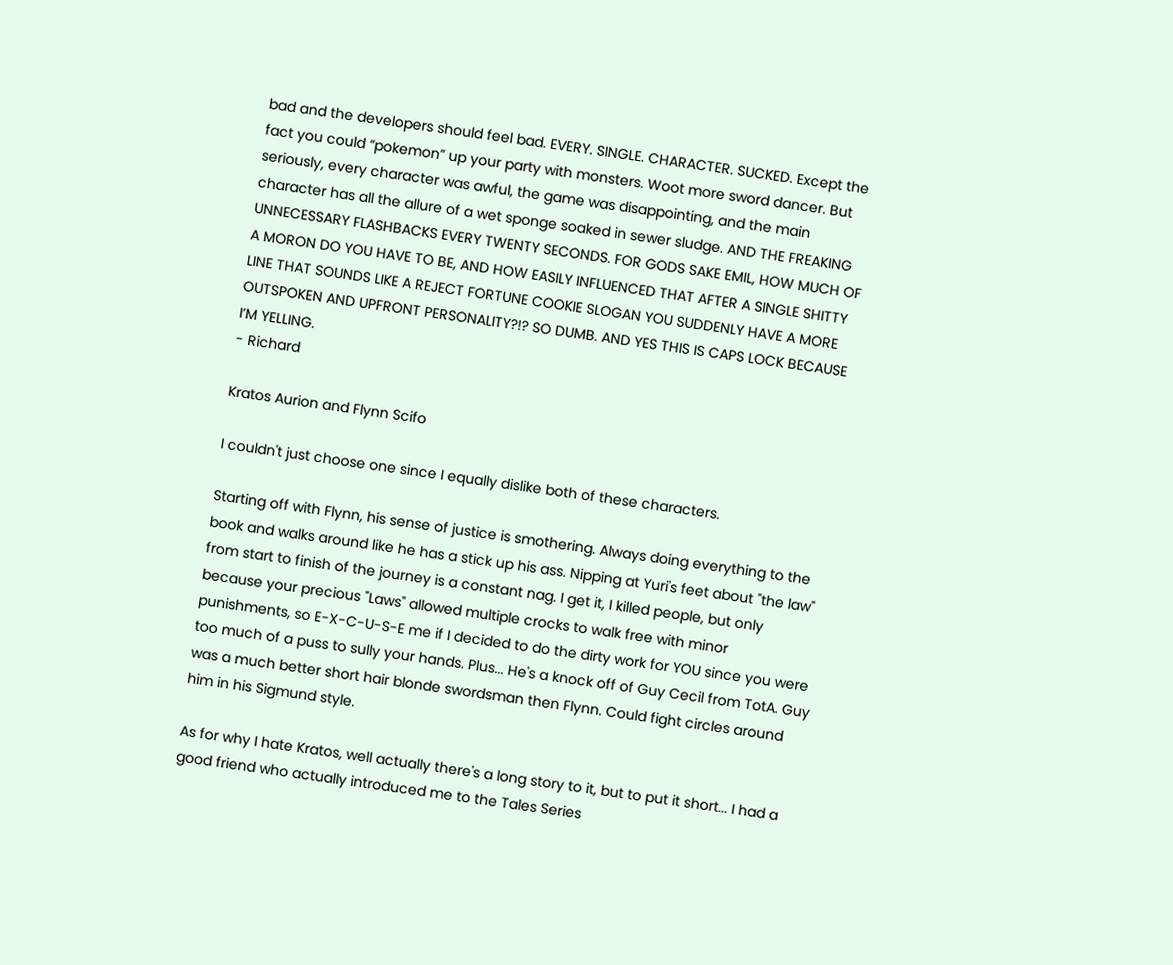bad and the developers should feel bad. EVERY. SINGLE. CHARACTER. SUCKED. Except the fact you could “pokemon” up your party with monsters. Woot more sword dancer. But seriously, every character was awful, the game was disappointing, and the main character has all the allure of a wet sponge soaked in sewer sludge. AND THE FREAKING UNNECESSARY FLASHBACKS EVERY TWENTY SECONDS. FOR GODS SAKE EMIL, HOW MUCH OF A MORON DO YOU HAVE TO BE, AND HOW EASILY INFLUENCED THAT AFTER A SINGLE SHITTY LINE THAT SOUNDS LIKE A REJECT FORTUNE COOKIE SLOGAN YOU SUDDENLY HAVE A MORE OUTSPOKEN AND UPFRONT PERSONALITY?!? SO DUMB. AND YES THIS IS CAPS LOCK BECAUSE I’M YELLING.
- Richard

Kratos Aurion and Flynn Scifo

I couldn't just choose one since I equally dislike both of these characters.

Starting off with Flynn, his sense of justice is smothering. Always doing everything to the book and walks around like he has a stick up his ass. Nipping at Yuri's feet about "the law" from start to finish of the journey is a constant nag. I get it, I killed people, but only because your precious "Laws" allowed multiple crocks to walk free with minor punishments, so E-X-C-U-S-E me if I decided to do the dirty work for YOU since you were too much of a puss to sully your hands. Plus... He's a knock off of Guy Cecil from TotA. Guy was a much better short hair blonde swordsman then Flynn. Could fight circles around him in his Sigmund style.

As for why I hate Kratos, well actually there's a long story to it, but to put it short... I had a good friend who actually introduced me to the Tales Series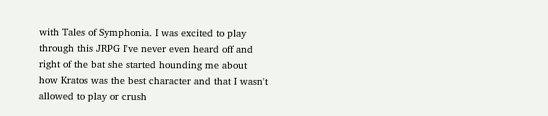with Tales of Symphonia. I was excited to play through this JRPG I've never even heard off and right of the bat she started hounding me about how Kratos was the best character and that I wasn't allowed to play or crush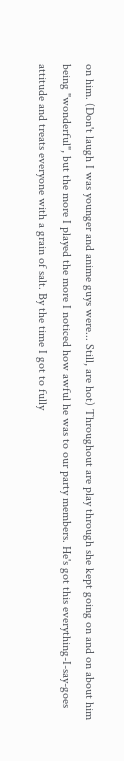on him. (Don't laugh I was younger and anime guys were... Still, are hot) Throughout are play through she kept going on and on about him being "wonderful", but the more I played the more I noticed how awful he was to our party members. He's got this everything-I-say-goes attitude and treats everyone with a grain of salt. By the time I got to fully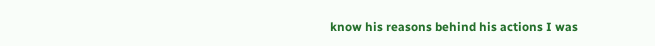know his reasons behind his actions I was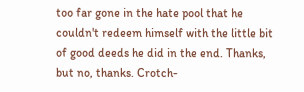too far gone in the hate pool that he couldn't redeem himself with the little bit of good deeds he did in the end. Thanks, but no, thanks. Crotch-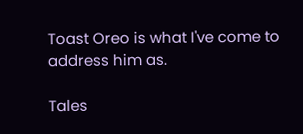Toast Oreo is what I've come to address him as.

Tales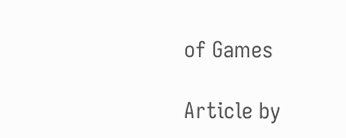of Games

Article by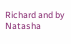Richard and by Natasha